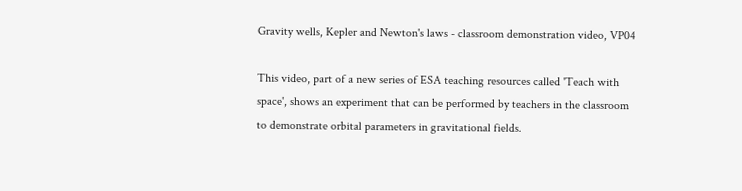Gravity wells, Kepler and Newton's laws - classroom demonstration video, VP04

This video, part of a new series of ESA teaching resources called 'Teach with space', shows an experiment that can be performed by teachers in the classroom to demonstrate orbital parameters in gravitational fields.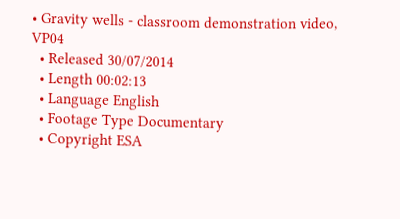• Gravity wells - classroom demonstration video, VP04
  • Released 30/07/2014
  • Length 00:02:13
  • Language English
  • Footage Type Documentary
  • Copyright ESA